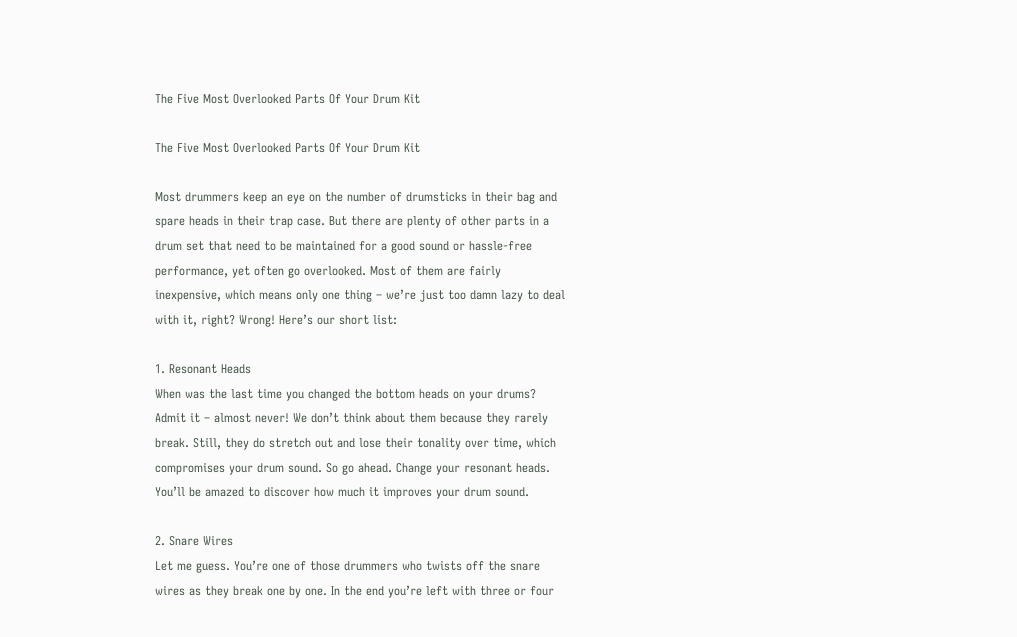The Five Most Overlooked Parts Of Your Drum Kit

The Five Most Overlooked Parts Of Your Drum Kit

Most drummers keep an eye on the number of drumsticks in their bag and spare heads in their trap case. But there are plenty of other parts in a drum set that need to be maintained for a good sound or hassle-free performance, yet often go overlooked. Most of them are fairly inexpensive, which means only one thing – we’re just too damn lazy to deal with it, right? Wrong! Here’s our short list:

1. Resonant Heads
When was the last time you changed the bottom heads on your drums? Admit it – almost never! We don’t think about them because they rarely break. Still, they do stretch out and lose their tonality over time, which compromises your drum sound. So go ahead. Change your resonant heads. You’ll be amazed to discover how much it improves your drum sound.

2. Snare Wires
Let me guess. You’re one of those drummers who twists off the snare wires as they break one by one. In the end you’re left with three or four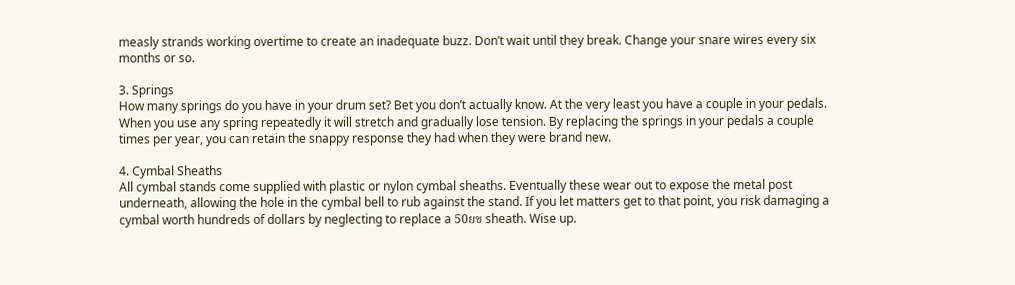measly strands working overtime to create an inadequate buzz. Don’t wait until they break. Change your snare wires every six months or so.

3. Springs
How many springs do you have in your drum set? Bet you don’t actually know. At the very least you have a couple in your pedals. When you use any spring repeatedly it will stretch and gradually lose tension. By replacing the springs in your pedals a couple times per year, you can retain the snappy response they had when they were brand new.

4. Cymbal Sheaths
All cymbal stands come supplied with plastic or nylon cymbal sheaths. Eventually these wear out to expose the metal post underneath, allowing the hole in the cymbal bell to rub against the stand. If you let matters get to that point, you risk damaging a cymbal worth hundreds of dollars by neglecting to replace a 50ยข sheath. Wise up.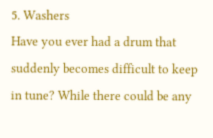5. Washers
Have you ever had a drum that suddenly becomes difficult to keep in tune? While there could be any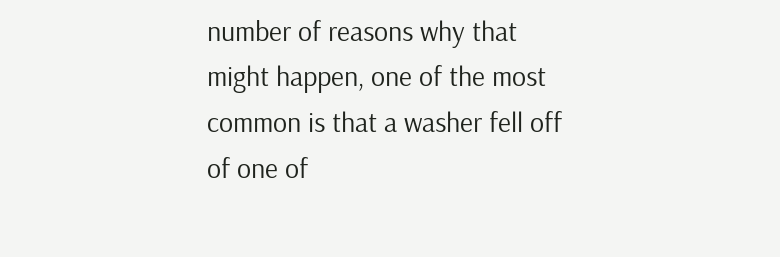number of reasons why that might happen, one of the most common is that a washer fell off of one of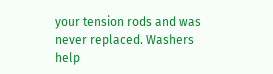your tension rods and was never replaced. Washers help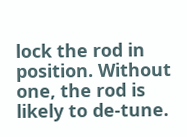lock the rod in position. Without one, the rod is likely to de-tune.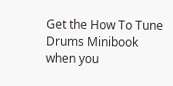Get the How To Tune Drums Minibook when you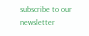subscribe to our newsletter